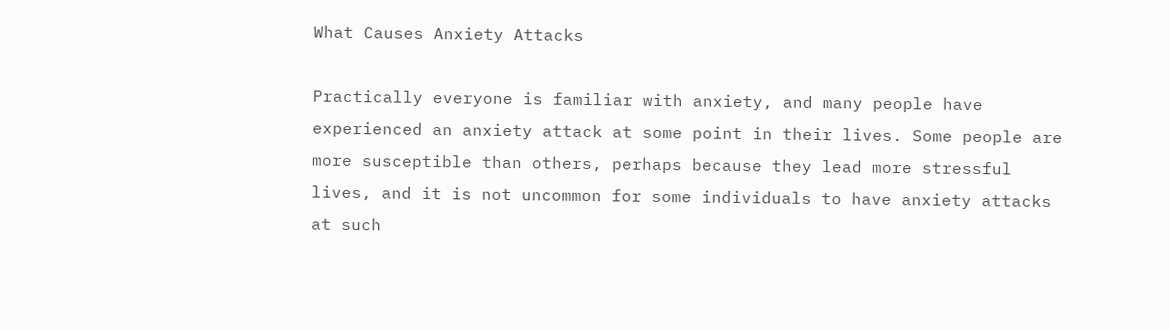What Causes Anxiety Attacks

Practically everyone is familiar with anxiety, and many people have experienced an anxiety attack at some point in their lives. Some people are more susceptible than others, perhaps because they lead more stressful lives, and it is not uncommon for some individuals to have anxiety attacks at such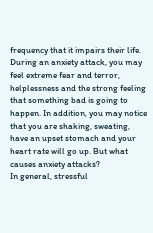frequency that it impairs their life. During an anxiety attack, you may feel extreme fear and terror, helplessness and the strong feeling that something bad is going to happen. In addition, you may notice that you are shaking, sweating, have an upset stomach and your heart rate will go up. But what causes anxiety attacks?
In general, stressful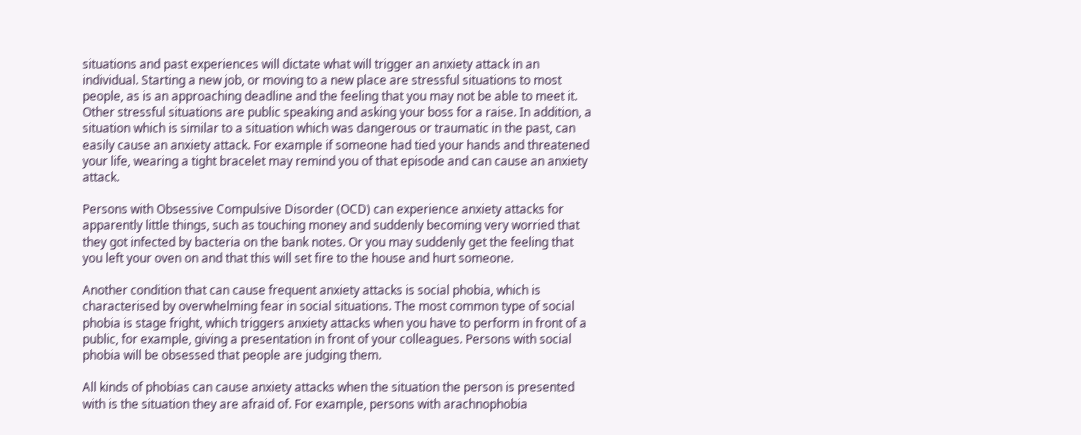situations and past experiences will dictate what will trigger an anxiety attack in an individual. Starting a new job, or moving to a new place are stressful situations to most people, as is an approaching deadline and the feeling that you may not be able to meet it. Other stressful situations are public speaking and asking your boss for a raise. In addition, a situation which is similar to a situation which was dangerous or traumatic in the past, can easily cause an anxiety attack. For example if someone had tied your hands and threatened your life, wearing a tight bracelet may remind you of that episode and can cause an anxiety attack.

Persons with Obsessive Compulsive Disorder (OCD) can experience anxiety attacks for apparently little things, such as touching money and suddenly becoming very worried that they got infected by bacteria on the bank notes. Or you may suddenly get the feeling that you left your oven on and that this will set fire to the house and hurt someone.

Another condition that can cause frequent anxiety attacks is social phobia, which is characterised by overwhelming fear in social situations. The most common type of social phobia is stage fright, which triggers anxiety attacks when you have to perform in front of a public, for example, giving a presentation in front of your colleagues. Persons with social phobia will be obsessed that people are judging them.

All kinds of phobias can cause anxiety attacks when the situation the person is presented with is the situation they are afraid of. For example, persons with arachnophobia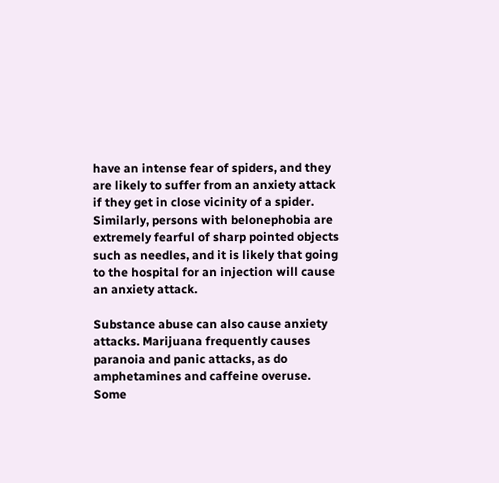have an intense fear of spiders, and they are likely to suffer from an anxiety attack if they get in close vicinity of a spider. Similarly, persons with belonephobia are extremely fearful of sharp pointed objects such as needles, and it is likely that going to the hospital for an injection will cause an anxiety attack.

Substance abuse can also cause anxiety attacks. Marijuana frequently causes paranoia and panic attacks, as do amphetamines and caffeine overuse. Some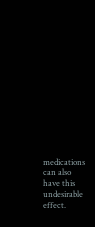medications can also have this undesirable effect.